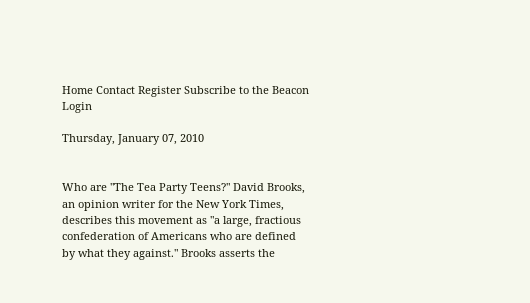Home Contact Register Subscribe to the Beacon Login

Thursday, January 07, 2010


Who are "The Tea Party Teens?" David Brooks, an opinion writer for the New York Times, describes this movement as "a large, fractious confederation of Americans who are defined by what they against." Brooks asserts the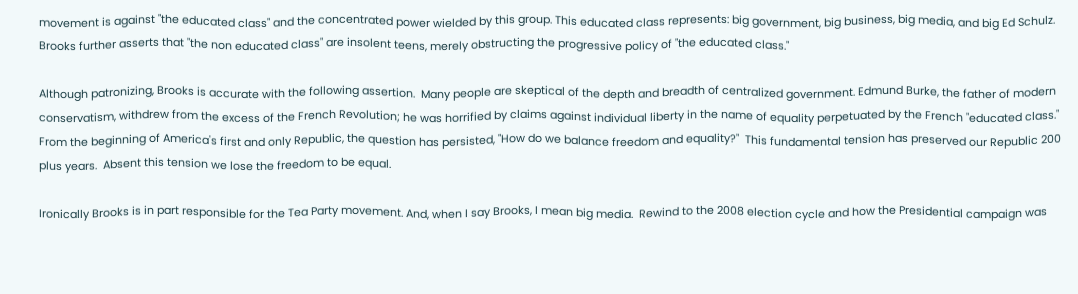movement is against "the educated class" and the concentrated power wielded by this group. This educated class represents: big government, big business, big media, and big Ed Schulz. Brooks further asserts that "the non educated class" are insolent teens, merely obstructing the progressive policy of "the educated class."

Although patronizing, Brooks is accurate with the following assertion.  Many people are skeptical of the depth and breadth of centralized government. Edmund Burke, the father of modern conservatism, withdrew from the excess of the French Revolution; he was horrified by claims against individual liberty in the name of equality perpetuated by the French "educated class." From the beginning of America's first and only Republic, the question has persisted, "How do we balance freedom and equality?"  This fundamental tension has preserved our Republic 200 plus years.  Absent this tension we lose the freedom to be equal.

Ironically Brooks is in part responsible for the Tea Party movement. And, when I say Brooks, I mean big media.  Rewind to the 2008 election cycle and how the Presidential campaign was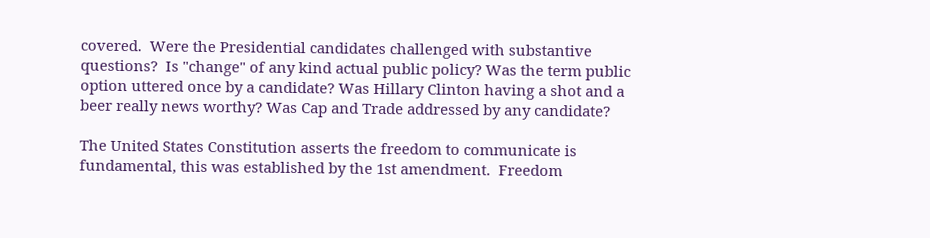covered.  Were the Presidential candidates challenged with substantive questions?  Is "change" of any kind actual public policy? Was the term public option uttered once by a candidate? Was Hillary Clinton having a shot and a beer really news worthy? Was Cap and Trade addressed by any candidate?

The United States Constitution asserts the freedom to communicate is fundamental, this was established by the 1st amendment.  Freedom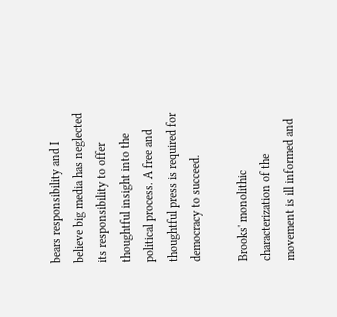bears responsibility and I believe big media has neglected its responsibility to offer thoughtful insight into the political process. A free and thoughtful press is required for democracy to succeed.

Brooks' monolithic characterization of the movement is ill informed and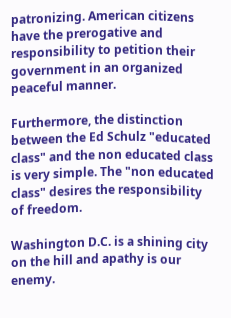patronizing. American citizens have the prerogative and responsibility to petition their government in an organized peaceful manner.

Furthermore, the distinction between the Ed Schulz "educated class" and the non educated class is very simple. The "non educated class" desires the responsibility of freedom.

Washington D.C. is a shining city on the hill and apathy is our enemy.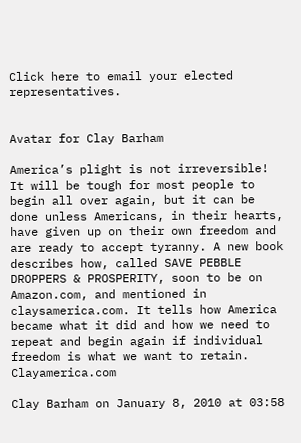Click here to email your elected representatives.


Avatar for Clay Barham

America’s plight is not irreversible! It will be tough for most people to begin all over again, but it can be done unless Americans, in their hearts, have given up on their own freedom and are ready to accept tyranny. A new book describes how, called SAVE PEBBLE DROPPERS & PROSPERITY, soon to be on Amazon.com, and mentioned in claysamerica.com. It tells how America became what it did and how we need to repeat and begin again if individual freedom is what we want to retain. Clayamerica.com

Clay Barham on January 8, 2010 at 03:58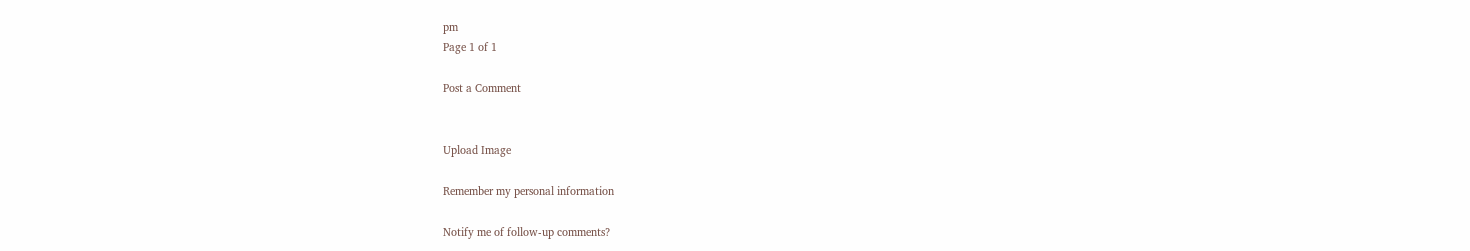pm
Page 1 of 1

Post a Comment


Upload Image

Remember my personal information

Notify me of follow-up comments?